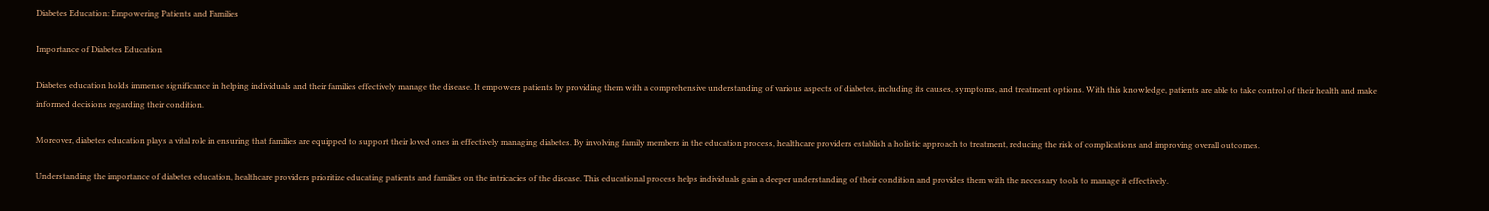Diabetes Education: Empowering Patients and Families

Importance of Diabetes Education

Diabetes education holds immense significance in helping individuals and their families effectively manage the disease. It empowers patients by providing them with a comprehensive understanding of various aspects of diabetes, including its causes, symptoms, and treatment options. With this knowledge, patients are able to take control of their health and make informed decisions regarding their condition.

Moreover, diabetes education plays a vital role in ensuring that families are equipped to support their loved ones in effectively managing diabetes. By involving family members in the education process, healthcare providers establish a holistic approach to treatment, reducing the risk of complications and improving overall outcomes.

Understanding the importance of diabetes education, healthcare providers prioritize educating patients and families on the intricacies of the disease. This educational process helps individuals gain a deeper understanding of their condition and provides them with the necessary tools to manage it effectively.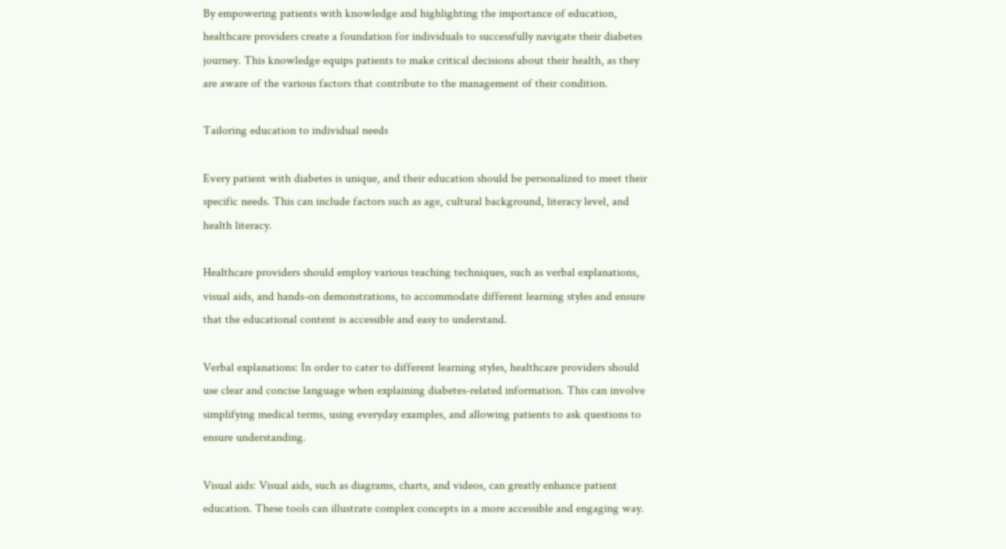By empowering patients with knowledge and highlighting the importance of education, healthcare providers create a foundation for individuals to successfully navigate their diabetes journey. This knowledge equips patients to make critical decisions about their health, as they are aware of the various factors that contribute to the management of their condition.

Tailoring education to individual needs

Every patient with diabetes is unique, and their education should be personalized to meet their specific needs. This can include factors such as age, cultural background, literacy level, and health literacy.

Healthcare providers should employ various teaching techniques, such as verbal explanations, visual aids, and hands-on demonstrations, to accommodate different learning styles and ensure that the educational content is accessible and easy to understand.

Verbal explanations: In order to cater to different learning styles, healthcare providers should use clear and concise language when explaining diabetes-related information. This can involve simplifying medical terms, using everyday examples, and allowing patients to ask questions to ensure understanding.

Visual aids: Visual aids, such as diagrams, charts, and videos, can greatly enhance patient education. These tools can illustrate complex concepts in a more accessible and engaging way.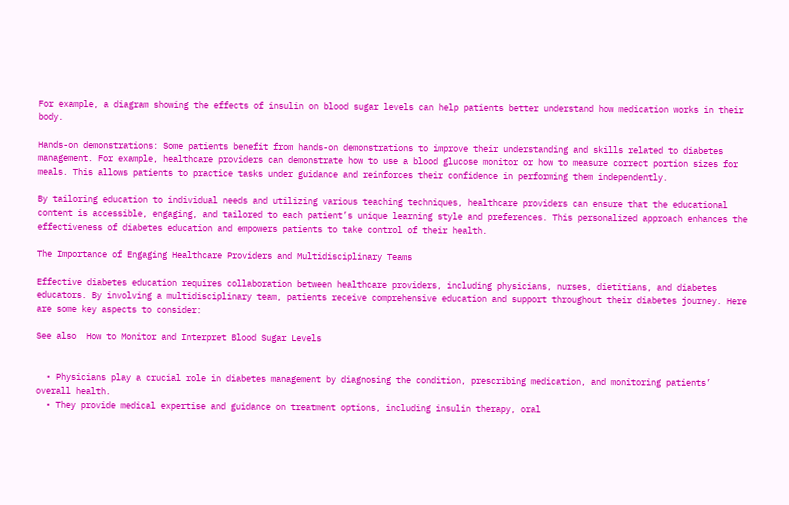For example, a diagram showing the effects of insulin on blood sugar levels can help patients better understand how medication works in their body.

Hands-on demonstrations: Some patients benefit from hands-on demonstrations to improve their understanding and skills related to diabetes management. For example, healthcare providers can demonstrate how to use a blood glucose monitor or how to measure correct portion sizes for meals. This allows patients to practice tasks under guidance and reinforces their confidence in performing them independently.

By tailoring education to individual needs and utilizing various teaching techniques, healthcare providers can ensure that the educational content is accessible, engaging, and tailored to each patient’s unique learning style and preferences. This personalized approach enhances the effectiveness of diabetes education and empowers patients to take control of their health.

The Importance of Engaging Healthcare Providers and Multidisciplinary Teams

Effective diabetes education requires collaboration between healthcare providers, including physicians, nurses, dietitians, and diabetes educators. By involving a multidisciplinary team, patients receive comprehensive education and support throughout their diabetes journey. Here are some key aspects to consider:

See also  How to Monitor and Interpret Blood Sugar Levels


  • Physicians play a crucial role in diabetes management by diagnosing the condition, prescribing medication, and monitoring patients’ overall health.
  • They provide medical expertise and guidance on treatment options, including insulin therapy, oral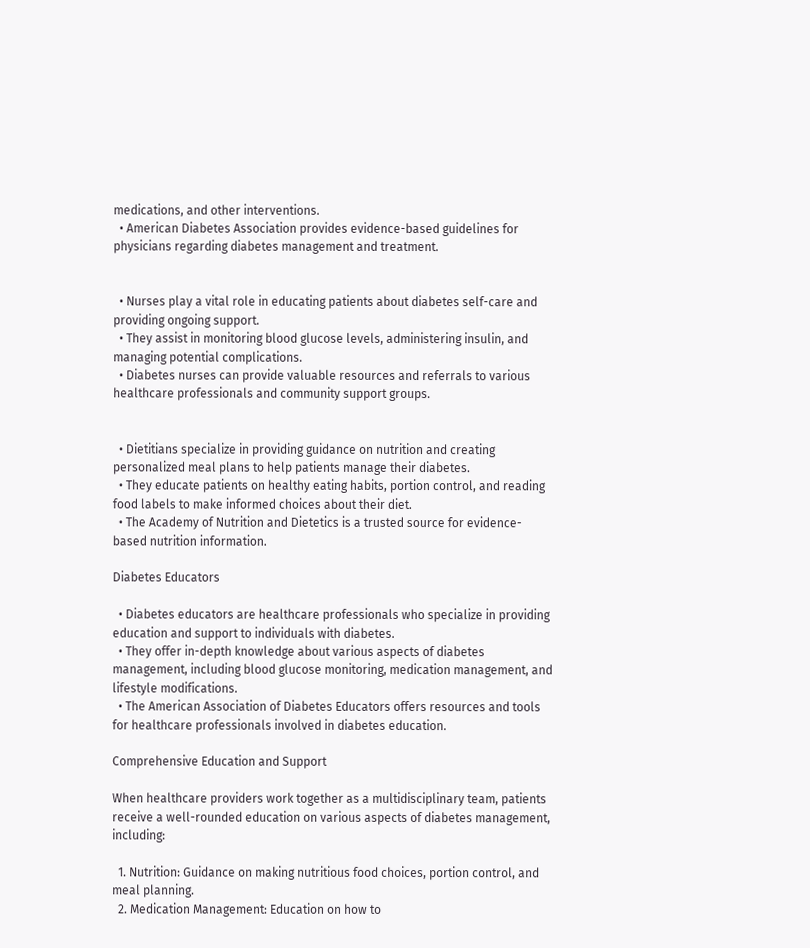medications, and other interventions.
  • American Diabetes Association provides evidence-based guidelines for physicians regarding diabetes management and treatment.


  • Nurses play a vital role in educating patients about diabetes self-care and providing ongoing support.
  • They assist in monitoring blood glucose levels, administering insulin, and managing potential complications.
  • Diabetes nurses can provide valuable resources and referrals to various healthcare professionals and community support groups.


  • Dietitians specialize in providing guidance on nutrition and creating personalized meal plans to help patients manage their diabetes.
  • They educate patients on healthy eating habits, portion control, and reading food labels to make informed choices about their diet.
  • The Academy of Nutrition and Dietetics is a trusted source for evidence-based nutrition information.

Diabetes Educators

  • Diabetes educators are healthcare professionals who specialize in providing education and support to individuals with diabetes.
  • They offer in-depth knowledge about various aspects of diabetes management, including blood glucose monitoring, medication management, and lifestyle modifications.
  • The American Association of Diabetes Educators offers resources and tools for healthcare professionals involved in diabetes education.

Comprehensive Education and Support

When healthcare providers work together as a multidisciplinary team, patients receive a well-rounded education on various aspects of diabetes management, including:

  1. Nutrition: Guidance on making nutritious food choices, portion control, and meal planning.
  2. Medication Management: Education on how to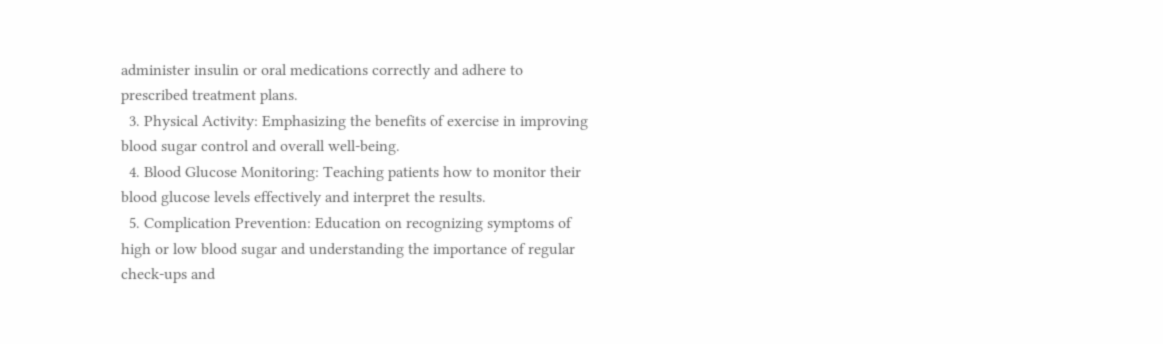administer insulin or oral medications correctly and adhere to prescribed treatment plans.
  3. Physical Activity: Emphasizing the benefits of exercise in improving blood sugar control and overall well-being.
  4. Blood Glucose Monitoring: Teaching patients how to monitor their blood glucose levels effectively and interpret the results.
  5. Complication Prevention: Education on recognizing symptoms of high or low blood sugar and understanding the importance of regular check-ups and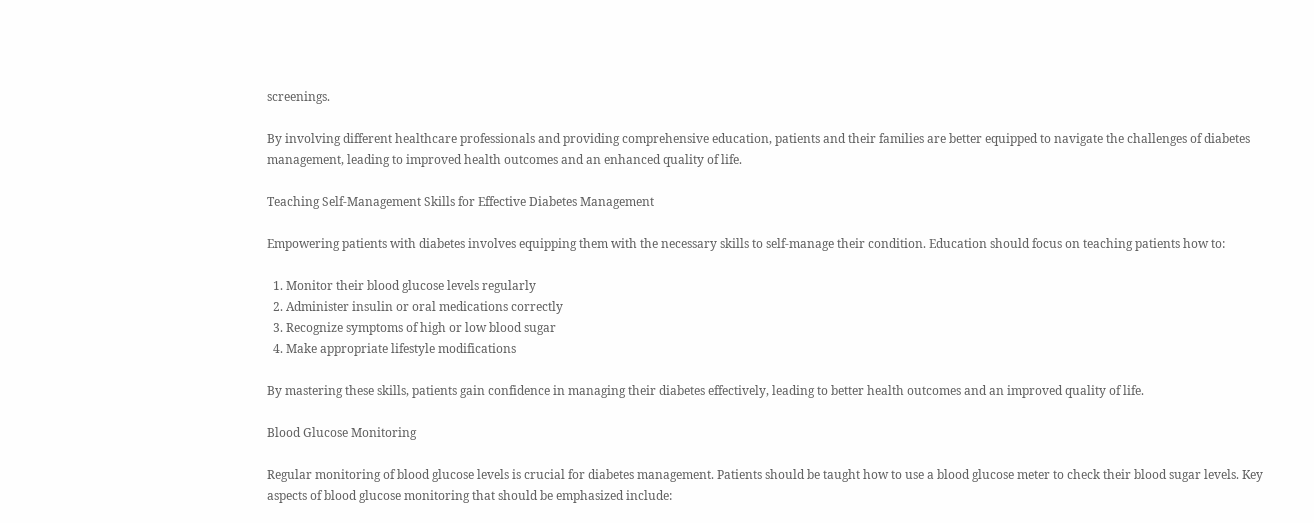screenings.

By involving different healthcare professionals and providing comprehensive education, patients and their families are better equipped to navigate the challenges of diabetes management, leading to improved health outcomes and an enhanced quality of life.

Teaching Self-Management Skills for Effective Diabetes Management

Empowering patients with diabetes involves equipping them with the necessary skills to self-manage their condition. Education should focus on teaching patients how to:

  1. Monitor their blood glucose levels regularly
  2. Administer insulin or oral medications correctly
  3. Recognize symptoms of high or low blood sugar
  4. Make appropriate lifestyle modifications

By mastering these skills, patients gain confidence in managing their diabetes effectively, leading to better health outcomes and an improved quality of life.

Blood Glucose Monitoring

Regular monitoring of blood glucose levels is crucial for diabetes management. Patients should be taught how to use a blood glucose meter to check their blood sugar levels. Key aspects of blood glucose monitoring that should be emphasized include: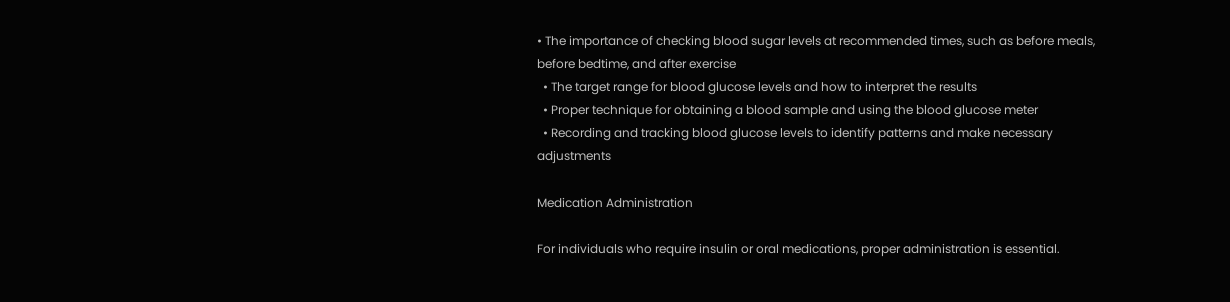• The importance of checking blood sugar levels at recommended times, such as before meals, before bedtime, and after exercise
  • The target range for blood glucose levels and how to interpret the results
  • Proper technique for obtaining a blood sample and using the blood glucose meter
  • Recording and tracking blood glucose levels to identify patterns and make necessary adjustments

Medication Administration

For individuals who require insulin or oral medications, proper administration is essential.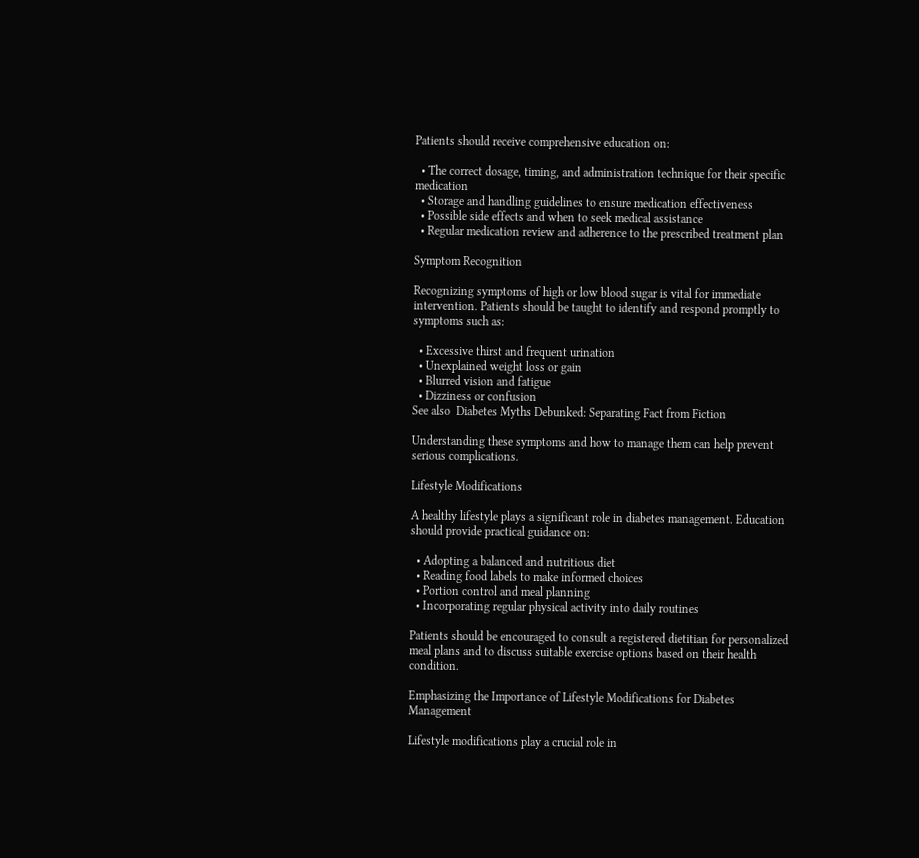Patients should receive comprehensive education on:

  • The correct dosage, timing, and administration technique for their specific medication
  • Storage and handling guidelines to ensure medication effectiveness
  • Possible side effects and when to seek medical assistance
  • Regular medication review and adherence to the prescribed treatment plan

Symptom Recognition

Recognizing symptoms of high or low blood sugar is vital for immediate intervention. Patients should be taught to identify and respond promptly to symptoms such as:

  • Excessive thirst and frequent urination
  • Unexplained weight loss or gain
  • Blurred vision and fatigue
  • Dizziness or confusion
See also  Diabetes Myths Debunked: Separating Fact from Fiction

Understanding these symptoms and how to manage them can help prevent serious complications.

Lifestyle Modifications

A healthy lifestyle plays a significant role in diabetes management. Education should provide practical guidance on:

  • Adopting a balanced and nutritious diet
  • Reading food labels to make informed choices
  • Portion control and meal planning
  • Incorporating regular physical activity into daily routines

Patients should be encouraged to consult a registered dietitian for personalized meal plans and to discuss suitable exercise options based on their health condition.

Emphasizing the Importance of Lifestyle Modifications for Diabetes Management

Lifestyle modifications play a crucial role in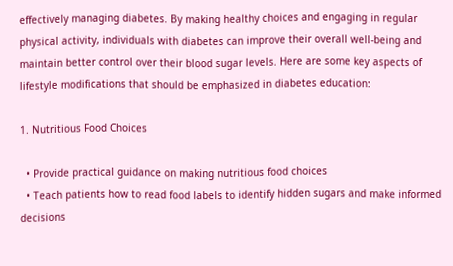effectively managing diabetes. By making healthy choices and engaging in regular physical activity, individuals with diabetes can improve their overall well-being and maintain better control over their blood sugar levels. Here are some key aspects of lifestyle modifications that should be emphasized in diabetes education:

1. Nutritious Food Choices

  • Provide practical guidance on making nutritious food choices
  • Teach patients how to read food labels to identify hidden sugars and make informed decisions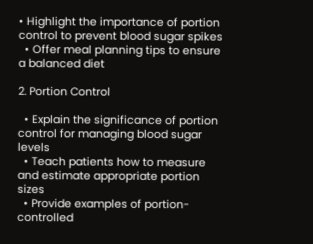• Highlight the importance of portion control to prevent blood sugar spikes
  • Offer meal planning tips to ensure a balanced diet

2. Portion Control

  • Explain the significance of portion control for managing blood sugar levels
  • Teach patients how to measure and estimate appropriate portion sizes
  • Provide examples of portion-controlled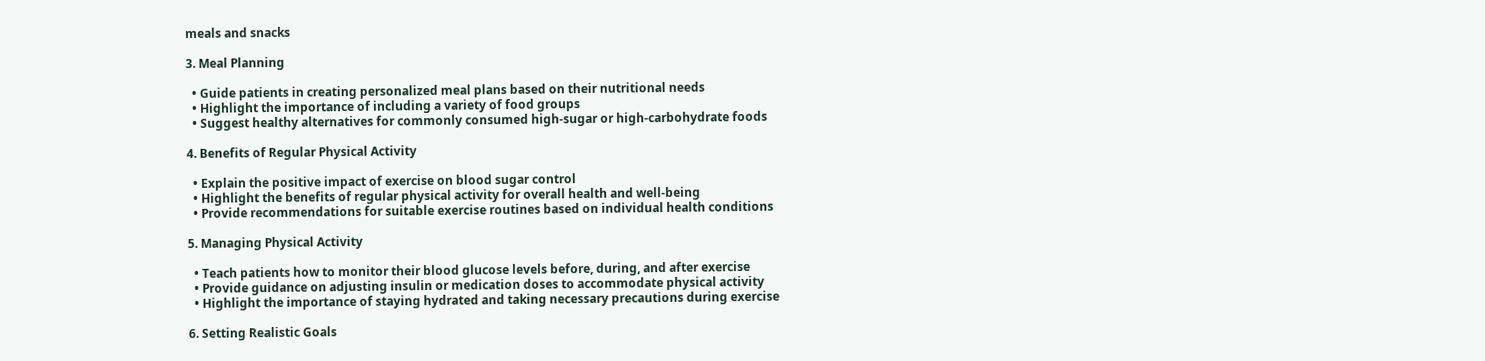meals and snacks

3. Meal Planning

  • Guide patients in creating personalized meal plans based on their nutritional needs
  • Highlight the importance of including a variety of food groups
  • Suggest healthy alternatives for commonly consumed high-sugar or high-carbohydrate foods

4. Benefits of Regular Physical Activity

  • Explain the positive impact of exercise on blood sugar control
  • Highlight the benefits of regular physical activity for overall health and well-being
  • Provide recommendations for suitable exercise routines based on individual health conditions

5. Managing Physical Activity

  • Teach patients how to monitor their blood glucose levels before, during, and after exercise
  • Provide guidance on adjusting insulin or medication doses to accommodate physical activity
  • Highlight the importance of staying hydrated and taking necessary precautions during exercise

6. Setting Realistic Goals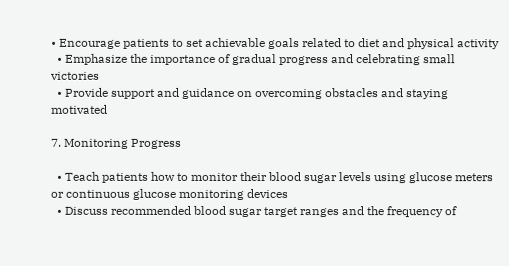• Encourage patients to set achievable goals related to diet and physical activity
  • Emphasize the importance of gradual progress and celebrating small victories
  • Provide support and guidance on overcoming obstacles and staying motivated

7. Monitoring Progress

  • Teach patients how to monitor their blood sugar levels using glucose meters or continuous glucose monitoring devices
  • Discuss recommended blood sugar target ranges and the frequency of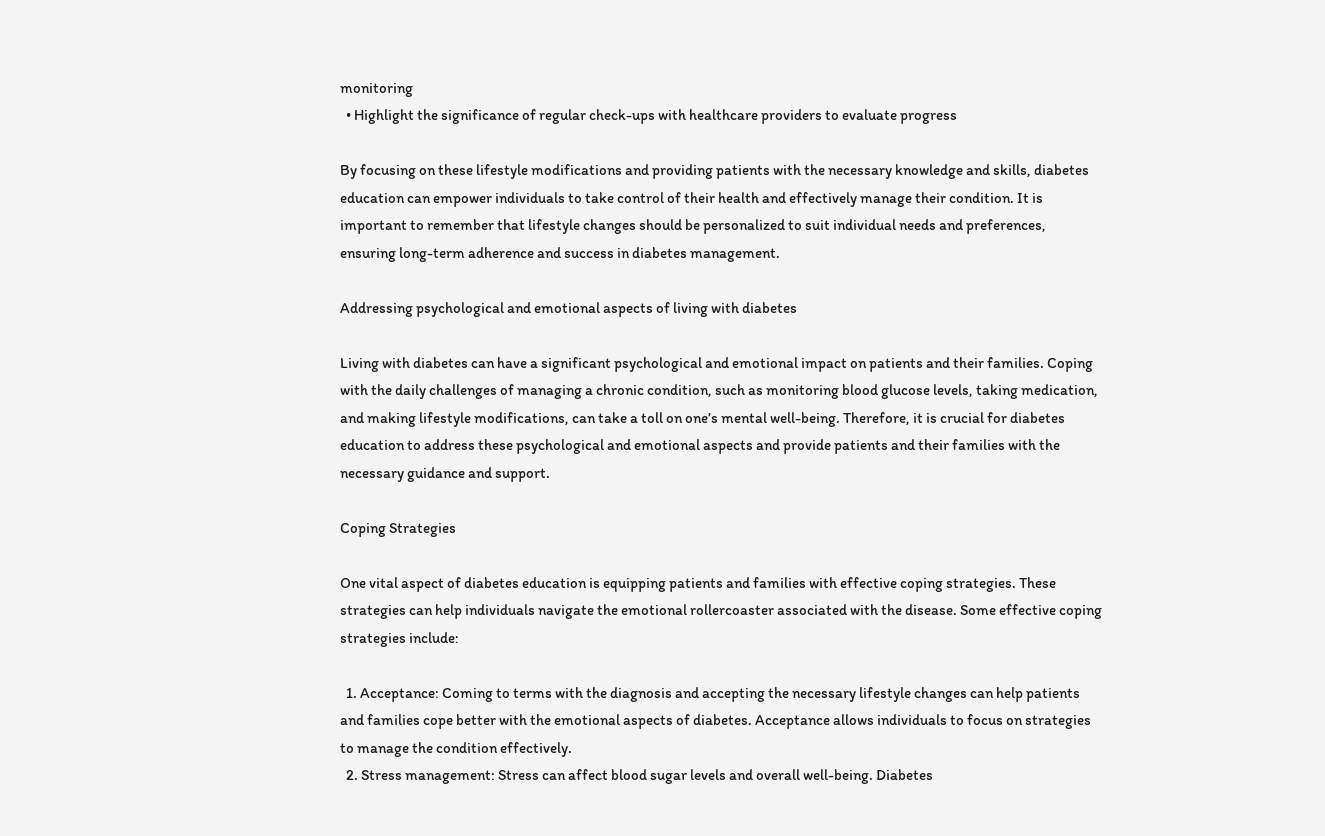monitoring
  • Highlight the significance of regular check-ups with healthcare providers to evaluate progress

By focusing on these lifestyle modifications and providing patients with the necessary knowledge and skills, diabetes education can empower individuals to take control of their health and effectively manage their condition. It is important to remember that lifestyle changes should be personalized to suit individual needs and preferences, ensuring long-term adherence and success in diabetes management.

Addressing psychological and emotional aspects of living with diabetes

Living with diabetes can have a significant psychological and emotional impact on patients and their families. Coping with the daily challenges of managing a chronic condition, such as monitoring blood glucose levels, taking medication, and making lifestyle modifications, can take a toll on one’s mental well-being. Therefore, it is crucial for diabetes education to address these psychological and emotional aspects and provide patients and their families with the necessary guidance and support.

Coping Strategies

One vital aspect of diabetes education is equipping patients and families with effective coping strategies. These strategies can help individuals navigate the emotional rollercoaster associated with the disease. Some effective coping strategies include:

  1. Acceptance: Coming to terms with the diagnosis and accepting the necessary lifestyle changes can help patients and families cope better with the emotional aspects of diabetes. Acceptance allows individuals to focus on strategies to manage the condition effectively.
  2. Stress management: Stress can affect blood sugar levels and overall well-being. Diabetes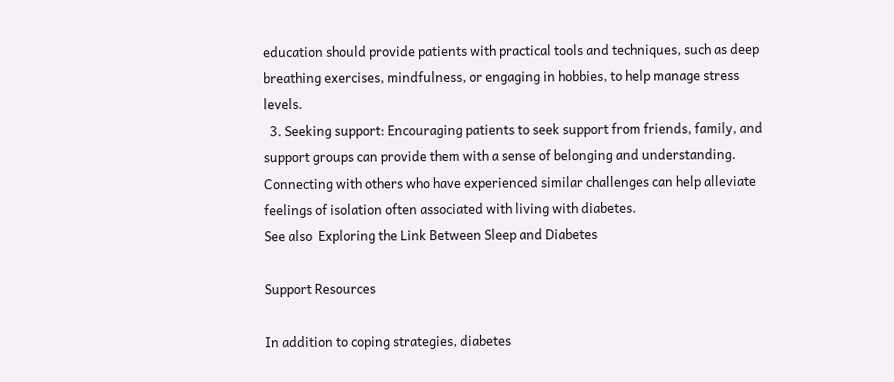education should provide patients with practical tools and techniques, such as deep breathing exercises, mindfulness, or engaging in hobbies, to help manage stress levels.
  3. Seeking support: Encouraging patients to seek support from friends, family, and support groups can provide them with a sense of belonging and understanding. Connecting with others who have experienced similar challenges can help alleviate feelings of isolation often associated with living with diabetes.
See also  Exploring the Link Between Sleep and Diabetes

Support Resources

In addition to coping strategies, diabetes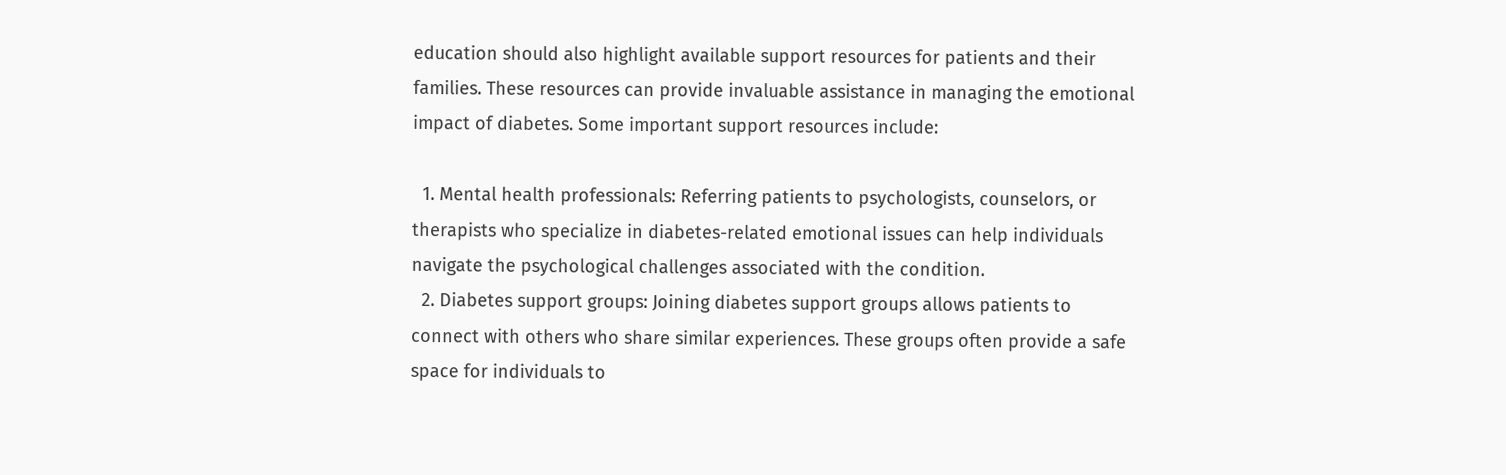education should also highlight available support resources for patients and their families. These resources can provide invaluable assistance in managing the emotional impact of diabetes. Some important support resources include:

  1. Mental health professionals: Referring patients to psychologists, counselors, or therapists who specialize in diabetes-related emotional issues can help individuals navigate the psychological challenges associated with the condition.
  2. Diabetes support groups: Joining diabetes support groups allows patients to connect with others who share similar experiences. These groups often provide a safe space for individuals to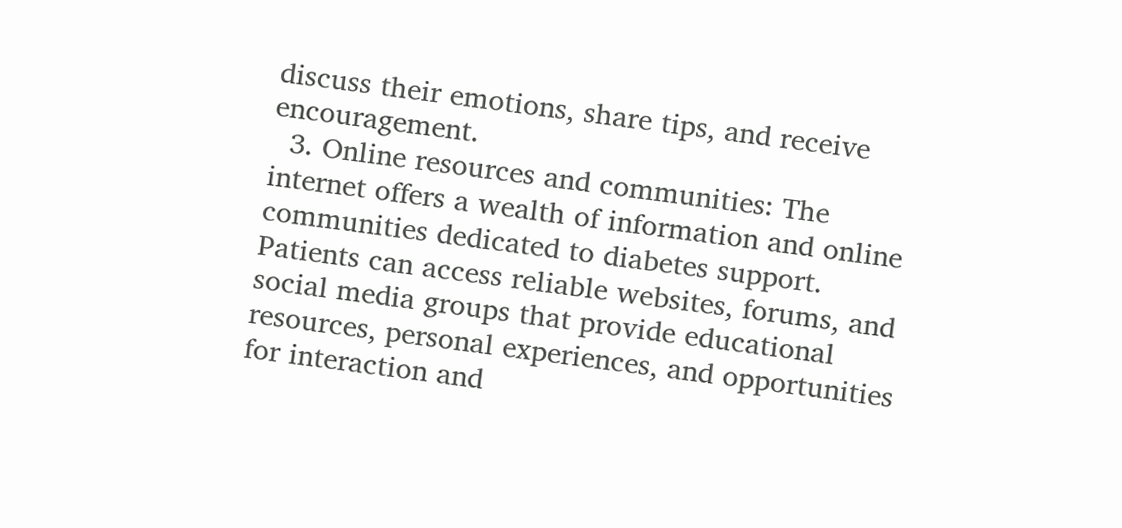discuss their emotions, share tips, and receive encouragement.
  3. Online resources and communities: The internet offers a wealth of information and online communities dedicated to diabetes support. Patients can access reliable websites, forums, and social media groups that provide educational resources, personal experiences, and opportunities for interaction and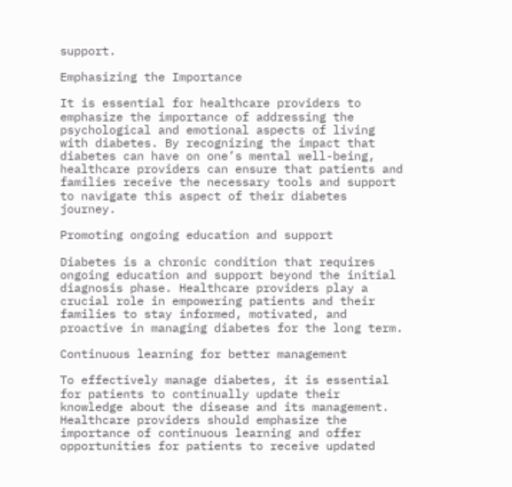support.

Emphasizing the Importance

It is essential for healthcare providers to emphasize the importance of addressing the psychological and emotional aspects of living with diabetes. By recognizing the impact that diabetes can have on one’s mental well-being, healthcare providers can ensure that patients and families receive the necessary tools and support to navigate this aspect of their diabetes journey.

Promoting ongoing education and support

Diabetes is a chronic condition that requires ongoing education and support beyond the initial diagnosis phase. Healthcare providers play a crucial role in empowering patients and their families to stay informed, motivated, and proactive in managing diabetes for the long term.

Continuous learning for better management

To effectively manage diabetes, it is essential for patients to continually update their knowledge about the disease and its management. Healthcare providers should emphasize the importance of continuous learning and offer opportunities for patients to receive updated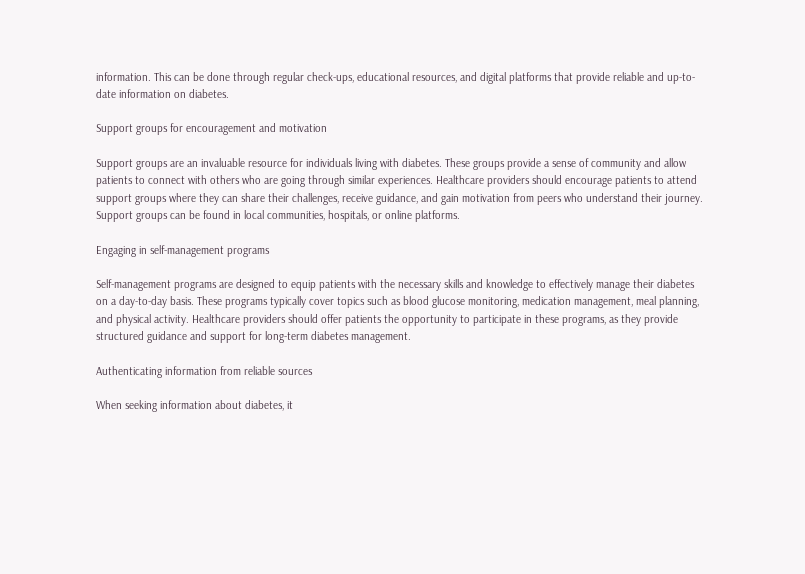information. This can be done through regular check-ups, educational resources, and digital platforms that provide reliable and up-to-date information on diabetes.

Support groups for encouragement and motivation

Support groups are an invaluable resource for individuals living with diabetes. These groups provide a sense of community and allow patients to connect with others who are going through similar experiences. Healthcare providers should encourage patients to attend support groups where they can share their challenges, receive guidance, and gain motivation from peers who understand their journey. Support groups can be found in local communities, hospitals, or online platforms.

Engaging in self-management programs

Self-management programs are designed to equip patients with the necessary skills and knowledge to effectively manage their diabetes on a day-to-day basis. These programs typically cover topics such as blood glucose monitoring, medication management, meal planning, and physical activity. Healthcare providers should offer patients the opportunity to participate in these programs, as they provide structured guidance and support for long-term diabetes management.

Authenticating information from reliable sources

When seeking information about diabetes, it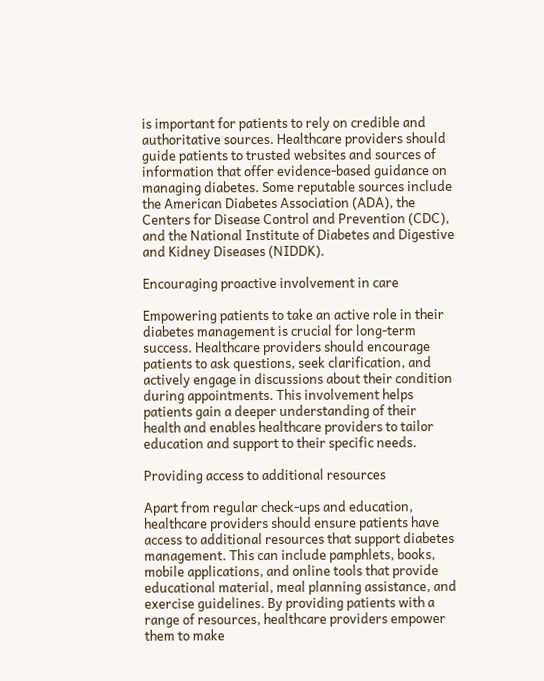is important for patients to rely on credible and authoritative sources. Healthcare providers should guide patients to trusted websites and sources of information that offer evidence-based guidance on managing diabetes. Some reputable sources include the American Diabetes Association (ADA), the Centers for Disease Control and Prevention (CDC), and the National Institute of Diabetes and Digestive and Kidney Diseases (NIDDK).

Encouraging proactive involvement in care

Empowering patients to take an active role in their diabetes management is crucial for long-term success. Healthcare providers should encourage patients to ask questions, seek clarification, and actively engage in discussions about their condition during appointments. This involvement helps patients gain a deeper understanding of their health and enables healthcare providers to tailor education and support to their specific needs.

Providing access to additional resources

Apart from regular check-ups and education, healthcare providers should ensure patients have access to additional resources that support diabetes management. This can include pamphlets, books, mobile applications, and online tools that provide educational material, meal planning assistance, and exercise guidelines. By providing patients with a range of resources, healthcare providers empower them to make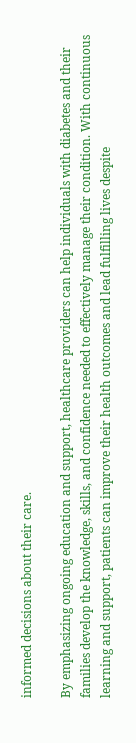informed decisions about their care.

By emphasizing ongoing education and support, healthcare providers can help individuals with diabetes and their families develop the knowledge, skills, and confidence needed to effectively manage their condition. With continuous learning and support, patients can improve their health outcomes and lead fulfilling lives despite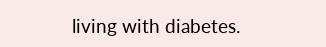living with diabetes.